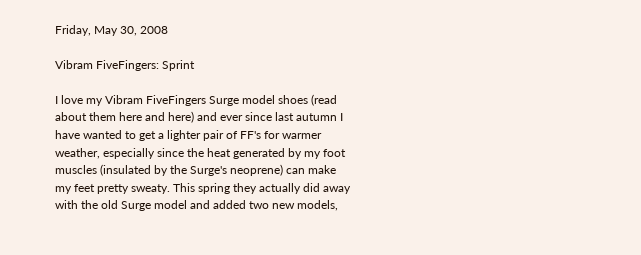Friday, May 30, 2008

Vibram FiveFingers: Sprint

I love my Vibram FiveFingers Surge model shoes (read about them here and here) and ever since last autumn I have wanted to get a lighter pair of FF's for warmer weather, especially since the heat generated by my foot muscles (insulated by the Surge's neoprene) can make my feet pretty sweaty. This spring they actually did away with the old Surge model and added two new models,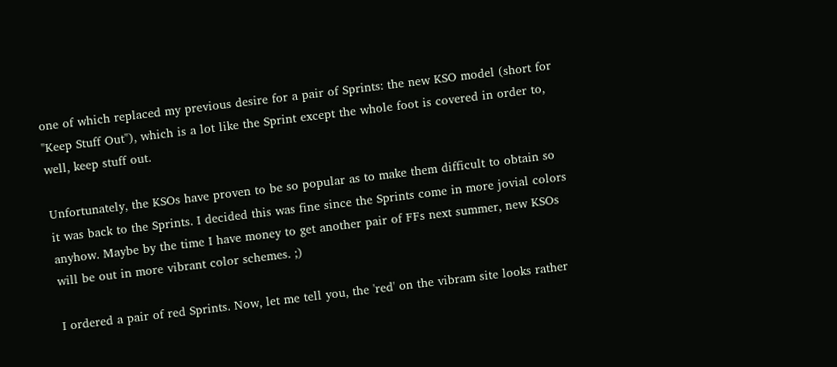one of which replaced my previous desire for a pair of Sprints: the new KSO model (short for "Keep Stuff Out"), which is a lot like the Sprint except the whole foot is covered in order to, well, keep stuff out.

Unfortunately, the KSOs have proven to be so popular as to make them difficult to obtain so it was back to the Sprints. I decided this was fine since the Sprints come in more jovial colors anyhow. Maybe by the time I have money to get another pair of FFs next summer, new KSOs will be out in more vibrant color schemes. ;)

I ordered a pair of red Sprints. Now, let me tell you, the 'red' on the vibram site looks rather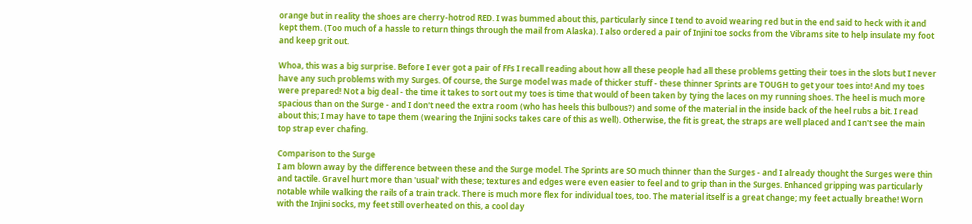orange but in reality the shoes are cherry-hotrod RED. I was bummed about this, particularly since I tend to avoid wearing red but in the end said to heck with it and kept them. (Too much of a hassle to return things through the mail from Alaska). I also ordered a pair of Injini toe socks from the Vibrams site to help insulate my foot and keep grit out.

Whoa, this was a big surprise. Before I ever got a pair of FFs I recall reading about how all these people had all these problems getting their toes in the slots but I never have any such problems with my Surges. Of course, the Surge model was made of thicker stuff - these thinner Sprints are TOUGH to get your toes into! And my toes were prepared! Not a big deal - the time it takes to sort out my toes is time that would of been taken by tying the laces on my running shoes. The heel is much more spacious than on the Surge - and I don't need the extra room (who has heels this bulbous?) and some of the material in the inside back of the heel rubs a bit. I read about this; I may have to tape them (wearing the Injini socks takes care of this as well). Otherwise, the fit is great, the straps are well placed and I can't see the main top strap ever chafing.

Comparison to the Surge
I am blown away by the difference between these and the Surge model. The Sprints are SO much thinner than the Surges - and I already thought the Surges were thin and tactile. Gravel hurt more than 'usual' with these; textures and edges were even easier to feel and to grip than in the Surges. Enhanced gripping was particularly notable while walking the rails of a train track. There is much more flex for individual toes, too. The material itself is a great change; my feet actually breathe! Worn with the Injini socks, my feet still overheated on this, a cool day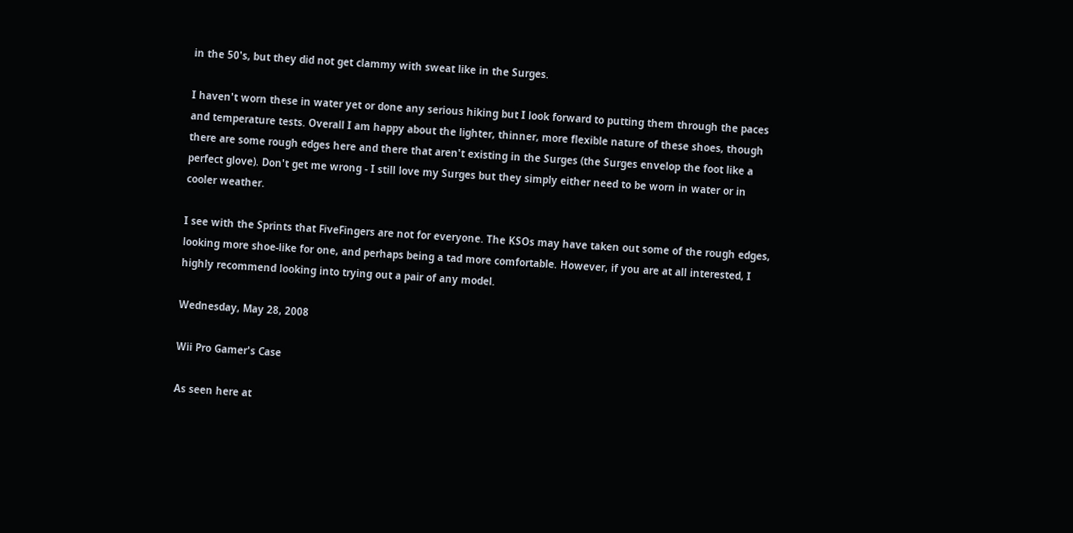in the 50's, but they did not get clammy with sweat like in the Surges.

I haven't worn these in water yet or done any serious hiking but I look forward to putting them through the paces and temperature tests. Overall I am happy about the lighter, thinner, more flexible nature of these shoes, though there are some rough edges here and there that aren't existing in the Surges (the Surges envelop the foot like a perfect glove). Don't get me wrong - I still love my Surges but they simply either need to be worn in water or in cooler weather.

I see with the Sprints that FiveFingers are not for everyone. The KSOs may have taken out some of the rough edges, looking more shoe-like for one, and perhaps being a tad more comfortable. However, if you are at all interested, I highly recommend looking into trying out a pair of any model.

Wednesday, May 28, 2008

Wii Pro Gamer's Case

As seen here at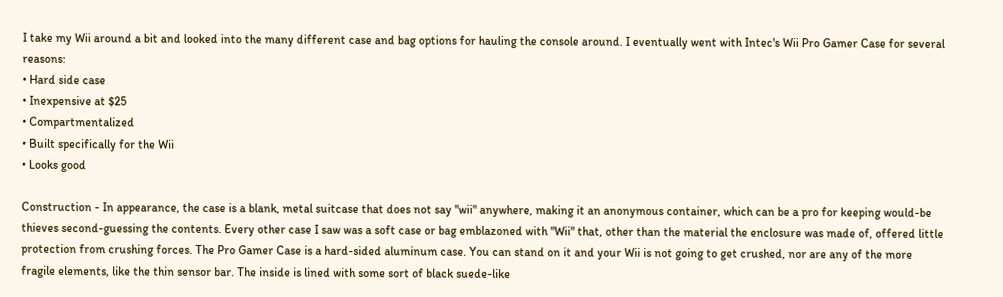I take my Wii around a bit and looked into the many different case and bag options for hauling the console around. I eventually went with Intec's Wii Pro Gamer Case for several reasons:
• Hard side case
• Inexpensive at $25
• Compartmentalized
• Built specifically for the Wii
• Looks good

Construction - In appearance, the case is a blank, metal suitcase that does not say "wii" anywhere, making it an anonymous container, which can be a pro for keeping would-be thieves second-guessing the contents. Every other case I saw was a soft case or bag emblazoned with "Wii" that, other than the material the enclosure was made of, offered little protection from crushing forces. The Pro Gamer Case is a hard-sided aluminum case. You can stand on it and your Wii is not going to get crushed, nor are any of the more fragile elements, like the thin sensor bar. The inside is lined with some sort of black suede-like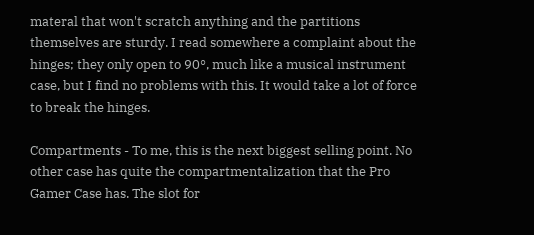materal that won't scratch anything and the partitions themselves are sturdy. I read somewhere a complaint about the hinges; they only open to 90°, much like a musical instrument case, but I find no problems with this. It would take a lot of force to break the hinges.

Compartments - To me, this is the next biggest selling point. No other case has quite the compartmentalization that the Pro Gamer Case has. The slot for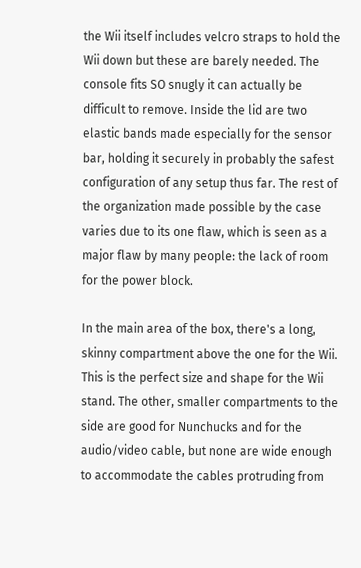the Wii itself includes velcro straps to hold the Wii down but these are barely needed. The console fits SO snugly it can actually be difficult to remove. Inside the lid are two elastic bands made especially for the sensor bar, holding it securely in probably the safest configuration of any setup thus far. The rest of the organization made possible by the case varies due to its one flaw, which is seen as a major flaw by many people: the lack of room for the power block.

In the main area of the box, there's a long, skinny compartment above the one for the Wii. This is the perfect size and shape for the Wii stand. The other, smaller compartments to the side are good for Nunchucks and for the audio/video cable, but none are wide enough to accommodate the cables protruding from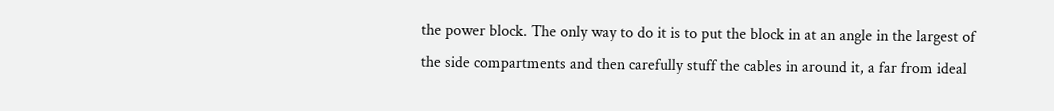the power block. The only way to do it is to put the block in at an angle in the largest of the side compartments and then carefully stuff the cables in around it, a far from ideal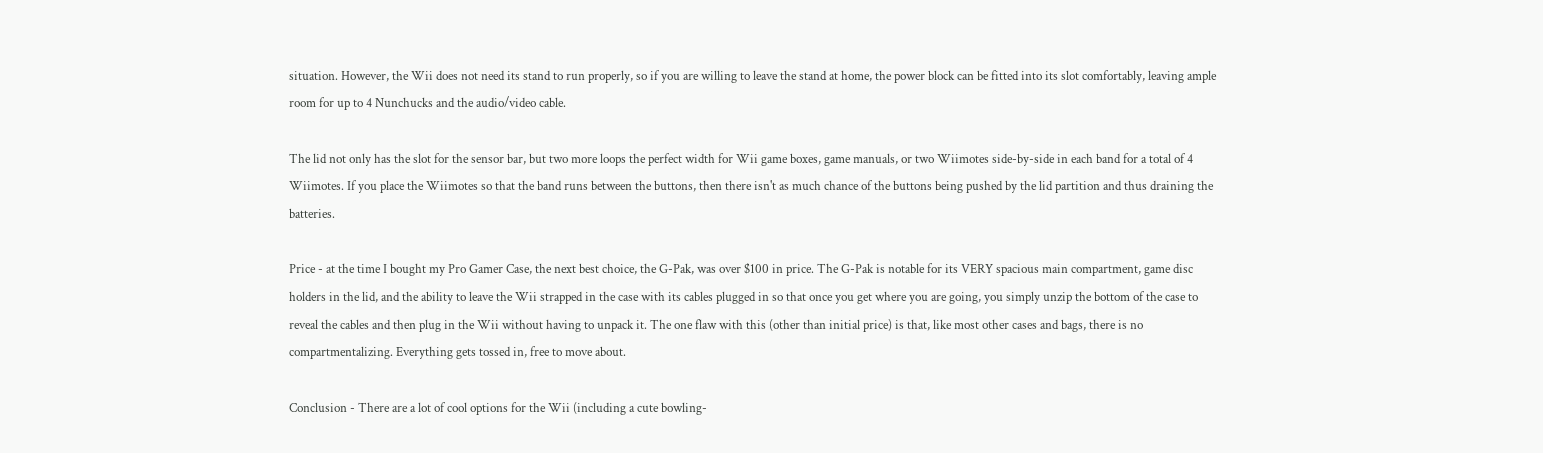situation. However, the Wii does not need its stand to run properly, so if you are willing to leave the stand at home, the power block can be fitted into its slot comfortably, leaving ample room for up to 4 Nunchucks and the audio/video cable.

The lid not only has the slot for the sensor bar, but two more loops the perfect width for Wii game boxes, game manuals, or two Wiimotes side-by-side in each band for a total of 4 Wiimotes. If you place the Wiimotes so that the band runs between the buttons, then there isn't as much chance of the buttons being pushed by the lid partition and thus draining the batteries.

Price - at the time I bought my Pro Gamer Case, the next best choice, the G-Pak, was over $100 in price. The G-Pak is notable for its VERY spacious main compartment, game disc holders in the lid, and the ability to leave the Wii strapped in the case with its cables plugged in so that once you get where you are going, you simply unzip the bottom of the case to reveal the cables and then plug in the Wii without having to unpack it. The one flaw with this (other than initial price) is that, like most other cases and bags, there is no compartmentalizing. Everything gets tossed in, free to move about.

Conclusion - There are a lot of cool options for the Wii (including a cute bowling-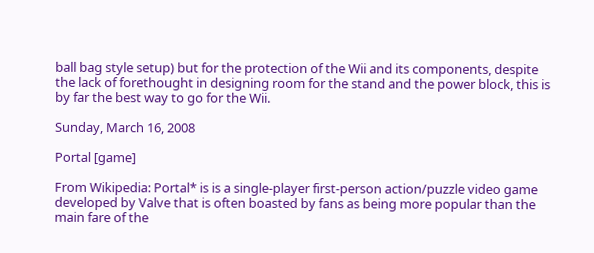ball bag style setup) but for the protection of the Wii and its components, despite the lack of forethought in designing room for the stand and the power block, this is by far the best way to go for the Wii.

Sunday, March 16, 2008

Portal [game]

From Wikipedia: Portal* is is a single-player first-person action/puzzle video game developed by Valve that is often boasted by fans as being more popular than the main fare of the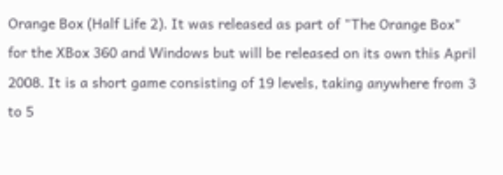Orange Box (Half Life 2). It was released as part of "The Orange Box" for the XBox 360 and Windows but will be released on its own this April 2008. It is a short game consisting of 19 levels, taking anywhere from 3 to 5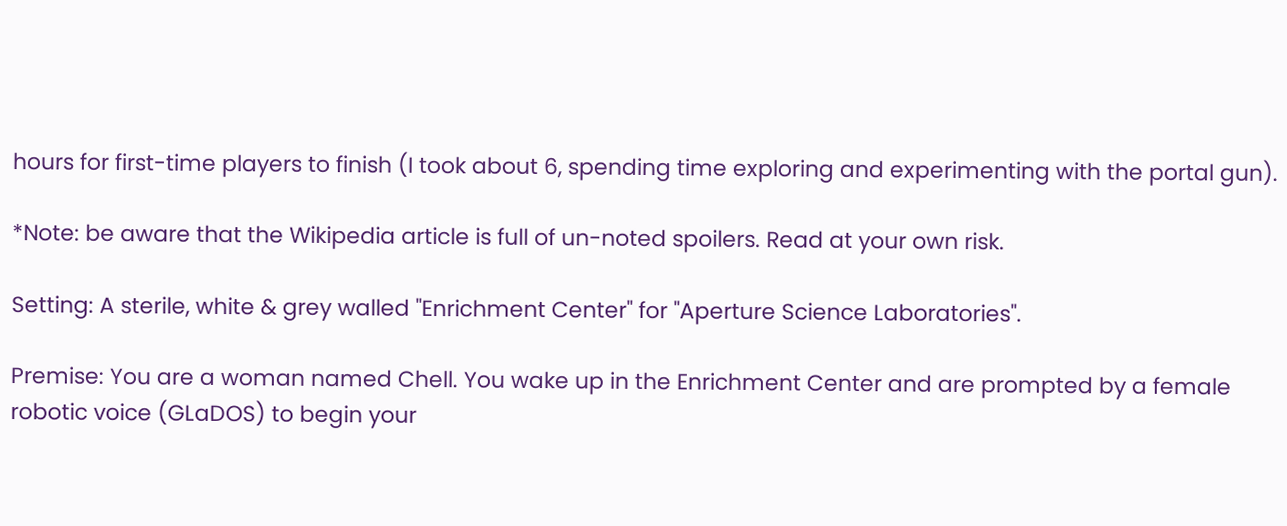hours for first-time players to finish (I took about 6, spending time exploring and experimenting with the portal gun).

*Note: be aware that the Wikipedia article is full of un-noted spoilers. Read at your own risk.

Setting: A sterile, white & grey walled "Enrichment Center" for "Aperture Science Laboratories".

Premise: You are a woman named Chell. You wake up in the Enrichment Center and are prompted by a female robotic voice (GLaDOS) to begin your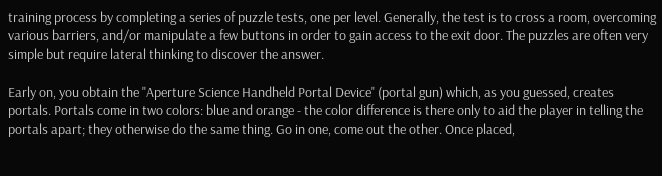training process by completing a series of puzzle tests, one per level. Generally, the test is to cross a room, overcoming various barriers, and/or manipulate a few buttons in order to gain access to the exit door. The puzzles are often very simple but require lateral thinking to discover the answer.

Early on, you obtain the "Aperture Science Handheld Portal Device" (portal gun) which, as you guessed, creates portals. Portals come in two colors: blue and orange - the color difference is there only to aid the player in telling the portals apart; they otherwise do the same thing. Go in one, come out the other. Once placed,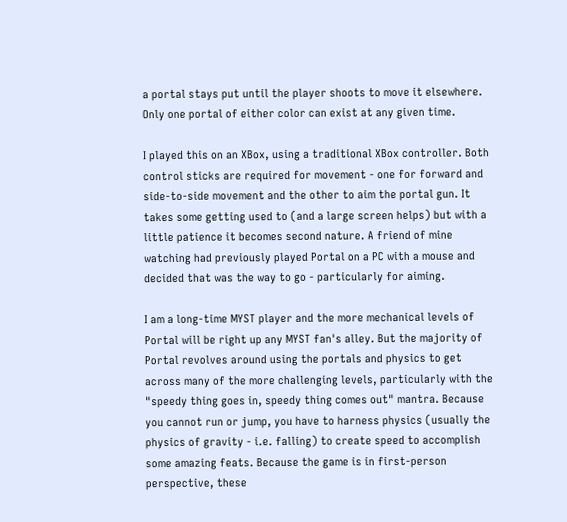a portal stays put until the player shoots to move it elsewhere. Only one portal of either color can exist at any given time.

I played this on an XBox, using a traditional XBox controller. Both control sticks are required for movement - one for forward and side-to-side movement and the other to aim the portal gun. It takes some getting used to (and a large screen helps) but with a little patience it becomes second nature. A friend of mine watching had previously played Portal on a PC with a mouse and decided that was the way to go - particularly for aiming.

I am a long-time MYST player and the more mechanical levels of Portal will be right up any MYST fan's alley. But the majority of Portal revolves around using the portals and physics to get across many of the more challenging levels, particularly with the "speedy thing goes in, speedy thing comes out" mantra. Because you cannot run or jump, you have to harness physics (usually the physics of gravity - i.e. falling) to create speed to accomplish some amazing feats. Because the game is in first-person perspective, these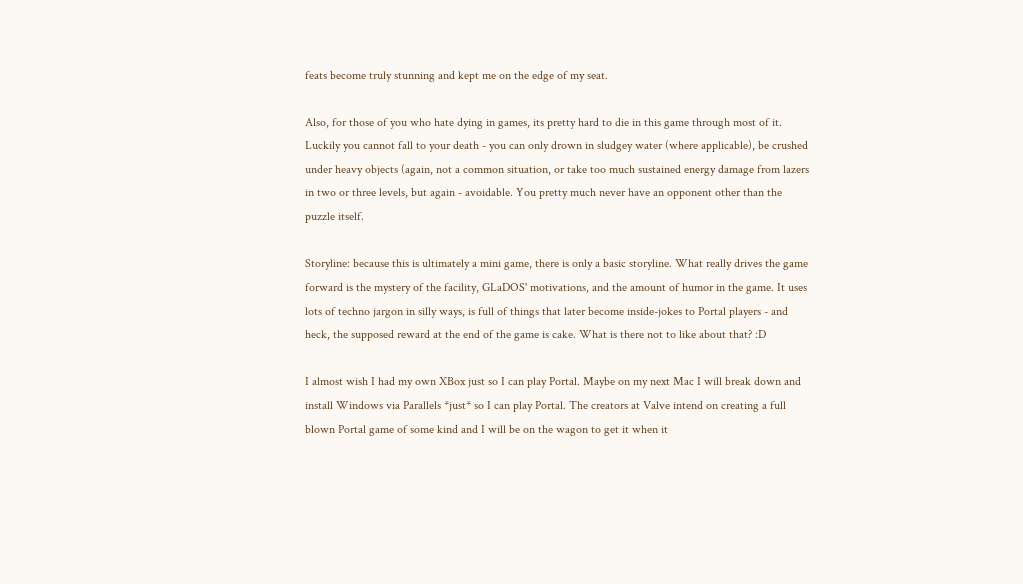feats become truly stunning and kept me on the edge of my seat.

Also, for those of you who hate dying in games, its pretty hard to die in this game through most of it. Luckily you cannot fall to your death - you can only drown in sludgey water (where applicable), be crushed under heavy objects (again, not a common situation, or take too much sustained energy damage from lazers in two or three levels, but again - avoidable. You pretty much never have an opponent other than the puzzle itself.

Storyline: because this is ultimately a mini game, there is only a basic storyline. What really drives the game forward is the mystery of the facility, GLaDOS' motivations, and the amount of humor in the game. It uses lots of techno jargon in silly ways, is full of things that later become inside-jokes to Portal players - and heck, the supposed reward at the end of the game is cake. What is there not to like about that? :D

I almost wish I had my own XBox just so I can play Portal. Maybe on my next Mac I will break down and install Windows via Parallels *just* so I can play Portal. The creators at Valve intend on creating a full blown Portal game of some kind and I will be on the wagon to get it when it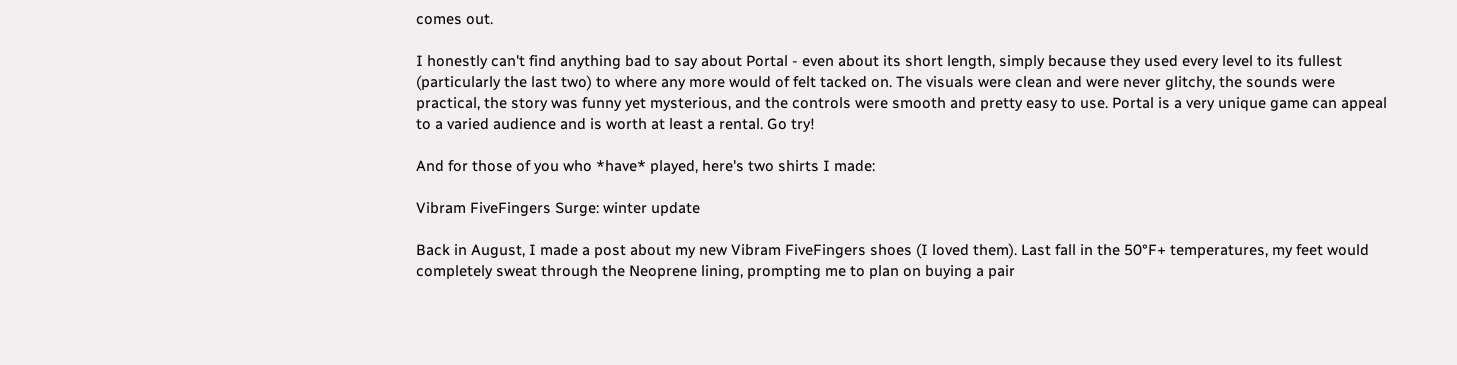comes out.

I honestly can't find anything bad to say about Portal - even about its short length, simply because they used every level to its fullest (particularly the last two) to where any more would of felt tacked on. The visuals were clean and were never glitchy, the sounds were practical, the story was funny yet mysterious, and the controls were smooth and pretty easy to use. Portal is a very unique game can appeal to a varied audience and is worth at least a rental. Go try!

And for those of you who *have* played, here's two shirts I made:

Vibram FiveFingers Surge: winter update

Back in August, I made a post about my new Vibram FiveFingers shoes (I loved them). Last fall in the 50°F+ temperatures, my feet would completely sweat through the Neoprene lining, prompting me to plan on buying a pair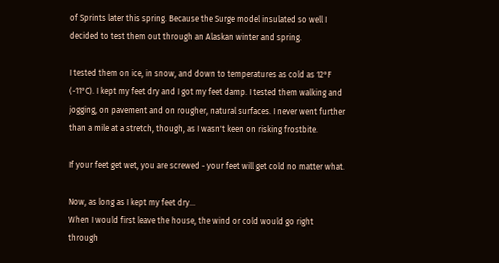of Sprints later this spring. Because the Surge model insulated so well I decided to test them out through an Alaskan winter and spring.

I tested them on ice, in snow, and down to temperatures as cold as 12°F (-11°C). I kept my feet dry and I got my feet damp. I tested them walking and jogging, on pavement and on rougher, natural surfaces. I never went further than a mile at a stretch, though, as I wasn't keen on risking frostbite.

If your feet get wet, you are screwed - your feet will get cold no matter what.

Now, as long as I kept my feet dry...
When I would first leave the house, the wind or cold would go right through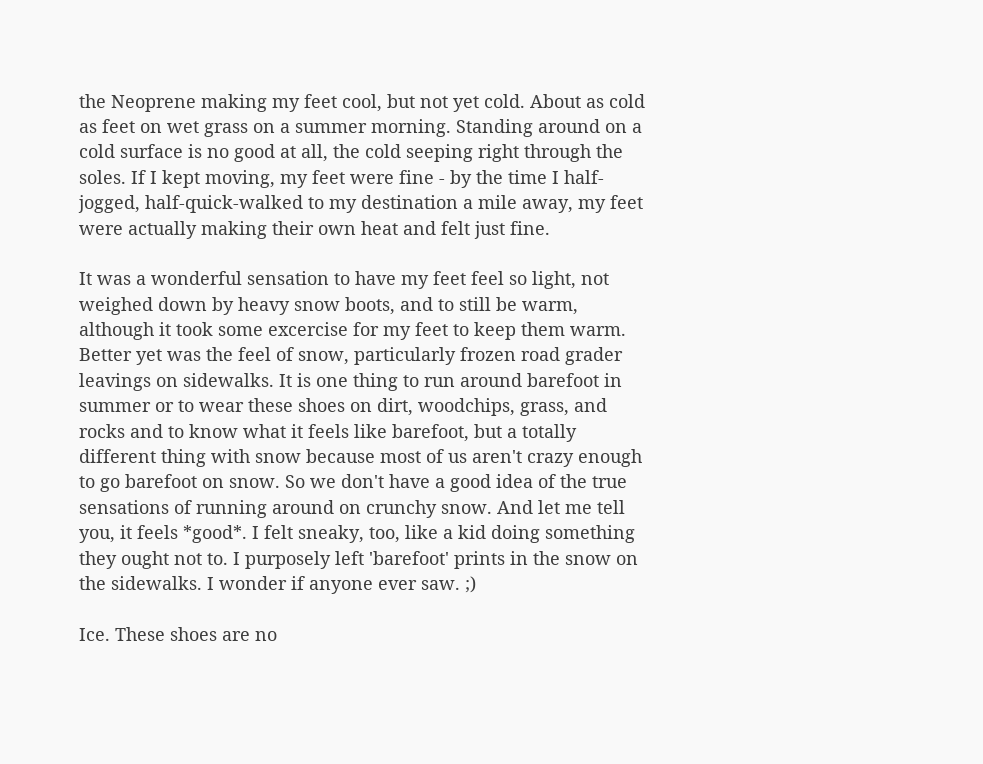the Neoprene making my feet cool, but not yet cold. About as cold as feet on wet grass on a summer morning. Standing around on a cold surface is no good at all, the cold seeping right through the soles. If I kept moving, my feet were fine - by the time I half-jogged, half-quick-walked to my destination a mile away, my feet were actually making their own heat and felt just fine.

It was a wonderful sensation to have my feet feel so light, not weighed down by heavy snow boots, and to still be warm, although it took some excercise for my feet to keep them warm. Better yet was the feel of snow, particularly frozen road grader leavings on sidewalks. It is one thing to run around barefoot in summer or to wear these shoes on dirt, woodchips, grass, and rocks and to know what it feels like barefoot, but a totally different thing with snow because most of us aren't crazy enough to go barefoot on snow. So we don't have a good idea of the true sensations of running around on crunchy snow. And let me tell you, it feels *good*. I felt sneaky, too, like a kid doing something they ought not to. I purposely left 'barefoot' prints in the snow on the sidewalks. I wonder if anyone ever saw. ;)

Ice. These shoes are no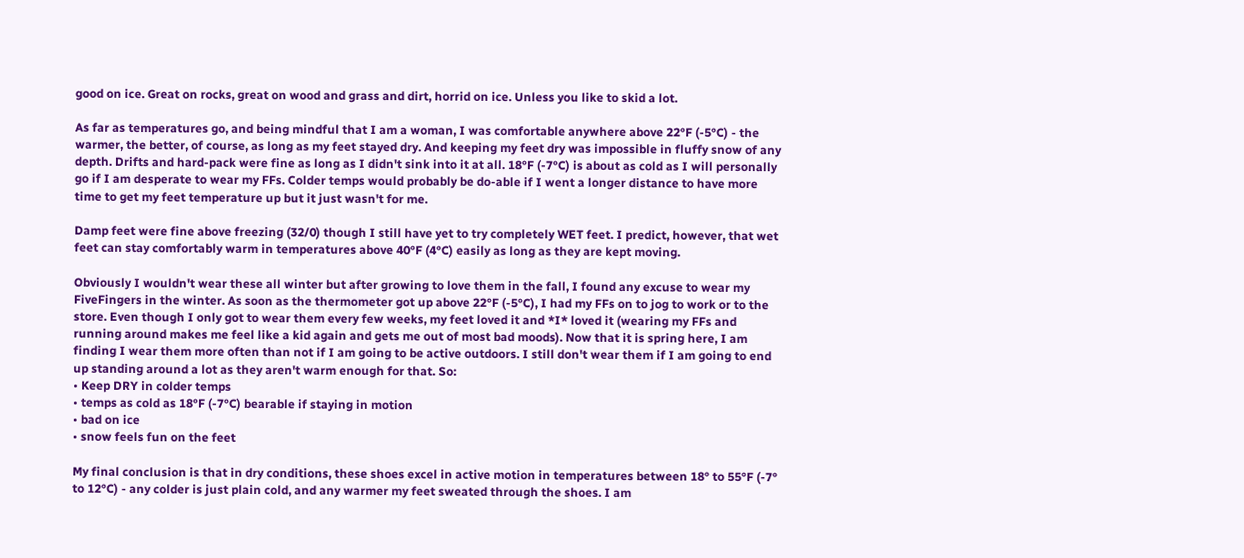good on ice. Great on rocks, great on wood and grass and dirt, horrid on ice. Unless you like to skid a lot.

As far as temperatures go, and being mindful that I am a woman, I was comfortable anywhere above 22°F (-5°C) - the warmer, the better, of course, as long as my feet stayed dry. And keeping my feet dry was impossible in fluffy snow of any depth. Drifts and hard-pack were fine as long as I didn't sink into it at all. 18°F (-7°C) is about as cold as I will personally go if I am desperate to wear my FFs. Colder temps would probably be do-able if I went a longer distance to have more time to get my feet temperature up but it just wasn't for me.

Damp feet were fine above freezing (32/0) though I still have yet to try completely WET feet. I predict, however, that wet feet can stay comfortably warm in temperatures above 40°F (4°C) easily as long as they are kept moving.

Obviously I wouldn't wear these all winter but after growing to love them in the fall, I found any excuse to wear my FiveFingers in the winter. As soon as the thermometer got up above 22°F (-5°C), I had my FFs on to jog to work or to the store. Even though I only got to wear them every few weeks, my feet loved it and *I* loved it (wearing my FFs and running around makes me feel like a kid again and gets me out of most bad moods). Now that it is spring here, I am finding I wear them more often than not if I am going to be active outdoors. I still don't wear them if I am going to end up standing around a lot as they aren't warm enough for that. So:
• Keep DRY in colder temps
• temps as cold as 18°F (-7°C) bearable if staying in motion
• bad on ice
• snow feels fun on the feet

My final conclusion is that in dry conditions, these shoes excel in active motion in temperatures between 18° to 55°F (-7° to 12°C) - any colder is just plain cold, and any warmer my feet sweated through the shoes. I am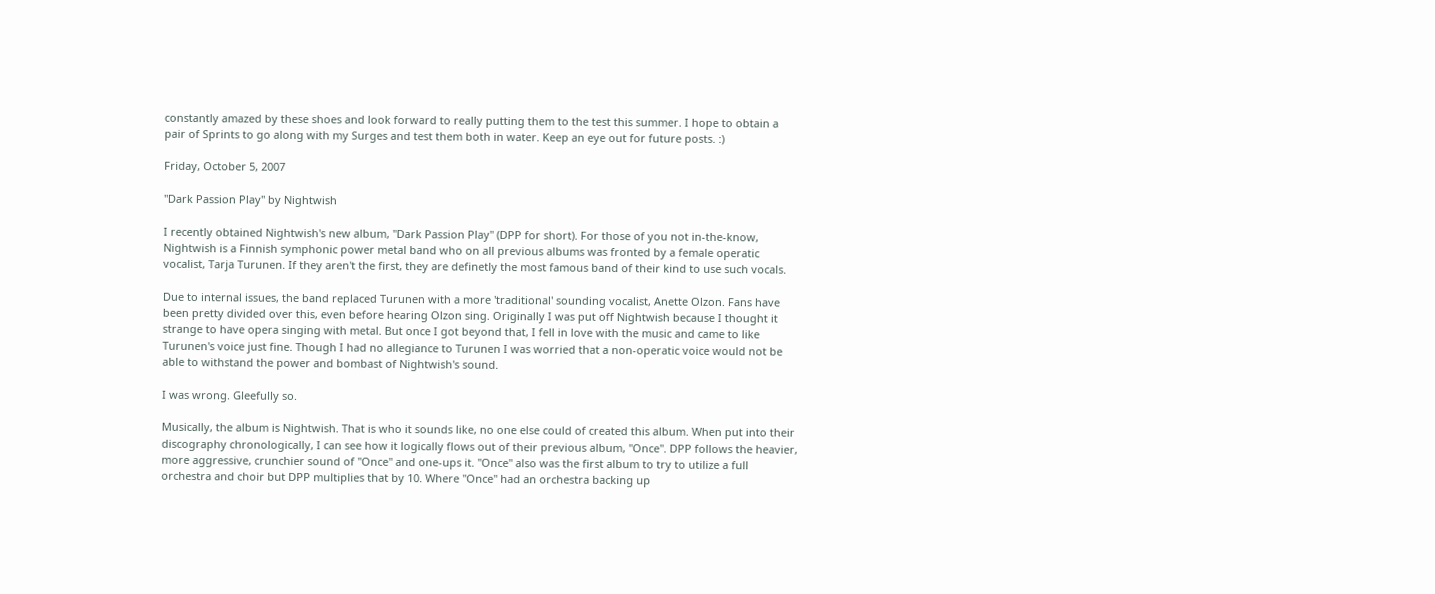constantly amazed by these shoes and look forward to really putting them to the test this summer. I hope to obtain a pair of Sprints to go along with my Surges and test them both in water. Keep an eye out for future posts. :)

Friday, October 5, 2007

"Dark Passion Play" by Nightwish

I recently obtained Nightwish's new album, "Dark Passion Play" (DPP for short). For those of you not in-the-know, Nightwish is a Finnish symphonic power metal band who on all previous albums was fronted by a female operatic vocalist, Tarja Turunen. If they aren't the first, they are definetly the most famous band of their kind to use such vocals.

Due to internal issues, the band replaced Turunen with a more 'traditional' sounding vocalist, Anette Olzon. Fans have been pretty divided over this, even before hearing Olzon sing. Originally I was put off Nightwish because I thought it strange to have opera singing with metal. But once I got beyond that, I fell in love with the music and came to like Turunen's voice just fine. Though I had no allegiance to Turunen I was worried that a non-operatic voice would not be able to withstand the power and bombast of Nightwish's sound.

I was wrong. Gleefully so.

Musically, the album is Nightwish. That is who it sounds like, no one else could of created this album. When put into their discography chronologically, I can see how it logically flows out of their previous album, "Once". DPP follows the heavier, more aggressive, crunchier sound of "Once" and one-ups it. "Once" also was the first album to try to utilize a full orchestra and choir but DPP multiplies that by 10. Where "Once" had an orchestra backing up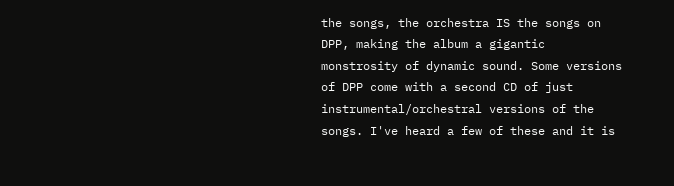the songs, the orchestra IS the songs on DPP, making the album a gigantic monstrosity of dynamic sound. Some versions of DPP come with a second CD of just instrumental/orchestral versions of the songs. I've heard a few of these and it is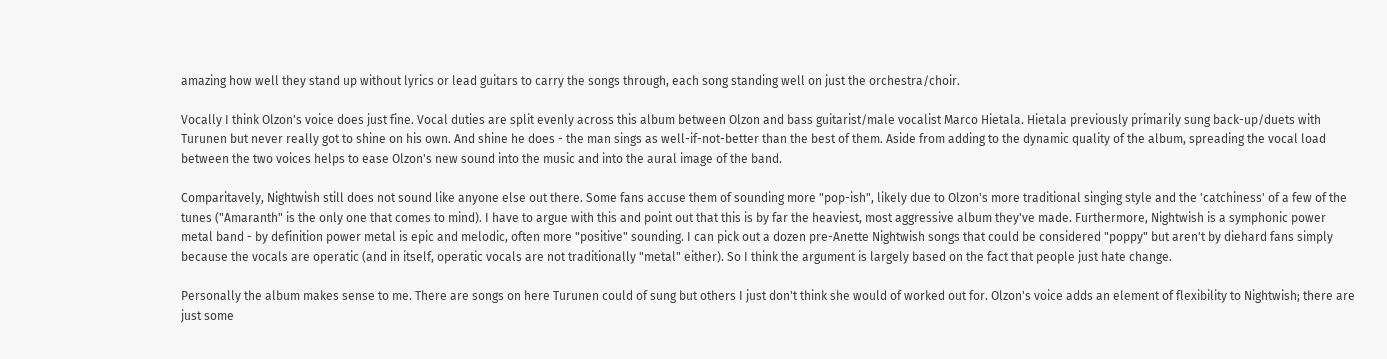amazing how well they stand up without lyrics or lead guitars to carry the songs through, each song standing well on just the orchestra/choir.

Vocally I think Olzon's voice does just fine. Vocal duties are split evenly across this album between Olzon and bass guitarist/male vocalist Marco Hietala. Hietala previously primarily sung back-up/duets with Turunen but never really got to shine on his own. And shine he does - the man sings as well-if-not-better than the best of them. Aside from adding to the dynamic quality of the album, spreading the vocal load between the two voices helps to ease Olzon's new sound into the music and into the aural image of the band.

Comparitavely, Nightwish still does not sound like anyone else out there. Some fans accuse them of sounding more "pop-ish", likely due to Olzon's more traditional singing style and the 'catchiness' of a few of the tunes ("Amaranth" is the only one that comes to mind). I have to argue with this and point out that this is by far the heaviest, most aggressive album they've made. Furthermore, Nightwish is a symphonic power metal band - by definition power metal is epic and melodic, often more "positive" sounding. I can pick out a dozen pre-Anette Nightwish songs that could be considered "poppy" but aren't by diehard fans simply because the vocals are operatic (and in itself, operatic vocals are not traditionally "metal" either). So I think the argument is largely based on the fact that people just hate change.

Personally the album makes sense to me. There are songs on here Turunen could of sung but others I just don't think she would of worked out for. Olzon's voice adds an element of flexibility to Nightwish; there are just some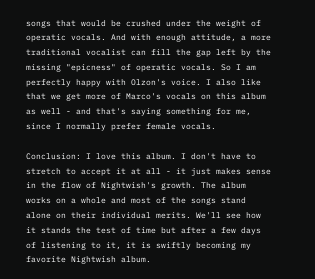songs that would be crushed under the weight of operatic vocals. And with enough attitude, a more traditional vocalist can fill the gap left by the missing "epicness" of operatic vocals. So I am perfectly happy with Olzon's voice. I also like that we get more of Marco's vocals on this album as well - and that's saying something for me, since I normally prefer female vocals.

Conclusion: I love this album. I don't have to stretch to accept it at all - it just makes sense in the flow of Nightwish's growth. The album works on a whole and most of the songs stand alone on their individual merits. We'll see how it stands the test of time but after a few days of listening to it, it is swiftly becoming my favorite Nightwish album.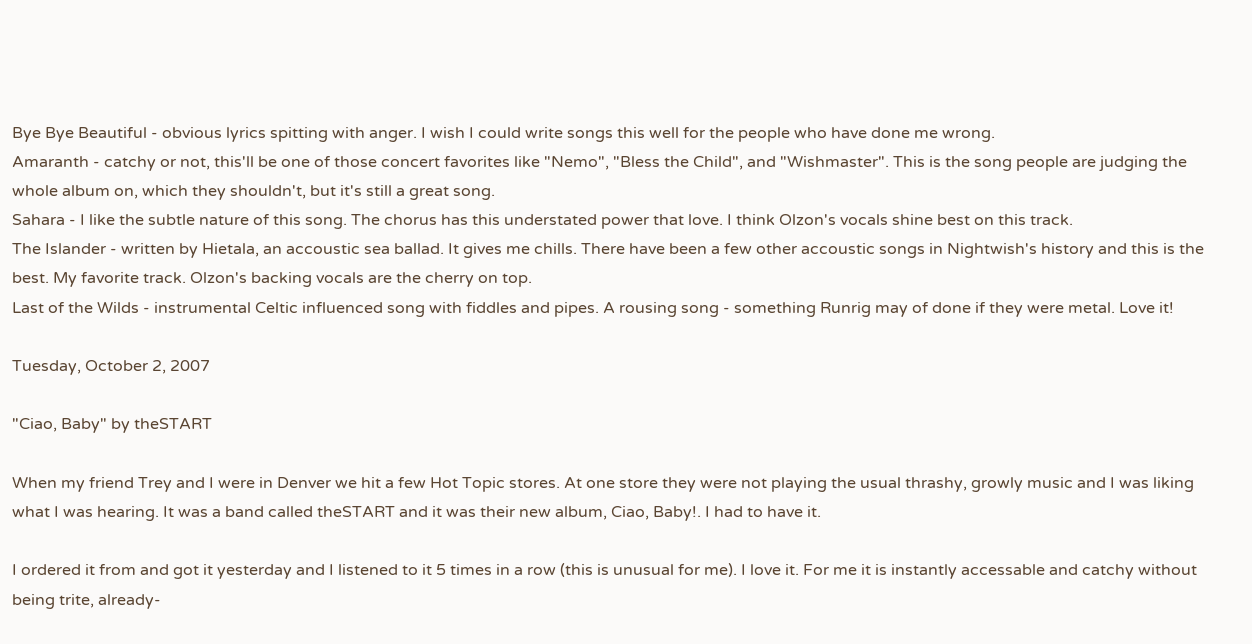Bye Bye Beautiful - obvious lyrics spitting with anger. I wish I could write songs this well for the people who have done me wrong.
Amaranth - catchy or not, this'll be one of those concert favorites like "Nemo", "Bless the Child", and "Wishmaster". This is the song people are judging the whole album on, which they shouldn't, but it's still a great song.
Sahara - I like the subtle nature of this song. The chorus has this understated power that love. I think Olzon's vocals shine best on this track.
The Islander - written by Hietala, an accoustic sea ballad. It gives me chills. There have been a few other accoustic songs in Nightwish's history and this is the best. My favorite track. Olzon's backing vocals are the cherry on top.
Last of the Wilds - instrumental Celtic influenced song with fiddles and pipes. A rousing song - something Runrig may of done if they were metal. Love it!

Tuesday, October 2, 2007

"Ciao, Baby" by theSTART

When my friend Trey and I were in Denver we hit a few Hot Topic stores. At one store they were not playing the usual thrashy, growly music and I was liking what I was hearing. It was a band called theSTART and it was their new album, Ciao, Baby!. I had to have it.

I ordered it from and got it yesterday and I listened to it 5 times in a row (this is unusual for me). I love it. For me it is instantly accessable and catchy without being trite, already-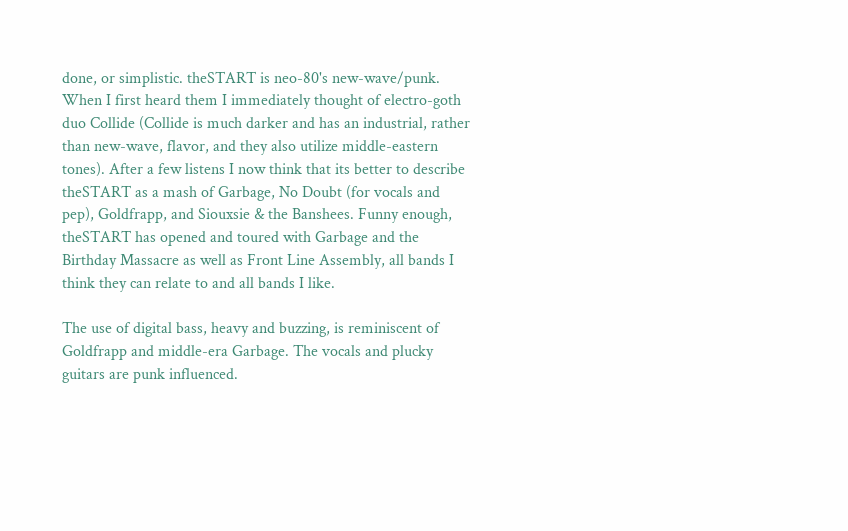done, or simplistic. theSTART is neo-80's new-wave/punk. When I first heard them I immediately thought of electro-goth duo Collide (Collide is much darker and has an industrial, rather than new-wave, flavor, and they also utilize middle-eastern tones). After a few listens I now think that its better to describe theSTART as a mash of Garbage, No Doubt (for vocals and pep), Goldfrapp, and Siouxsie & the Banshees. Funny enough, theSTART has opened and toured with Garbage and the Birthday Massacre as well as Front Line Assembly, all bands I think they can relate to and all bands I like.

The use of digital bass, heavy and buzzing, is reminiscent of Goldfrapp and middle-era Garbage. The vocals and plucky guitars are punk influenced.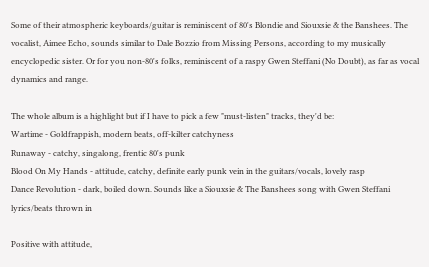Some of their atmospheric keyboards/guitar is reminiscent of 80's Blondie and Siouxsie & the Banshees. The vocalist, Aimee Echo, sounds similar to Dale Bozzio from Missing Persons, according to my musically encyclopedic sister. Or for you non-80's folks, reminiscent of a raspy Gwen Steffani (No Doubt), as far as vocal dynamics and range.

The whole album is a highlight but if I have to pick a few "must-listen" tracks, they'd be:
Wartime - Goldfrappish, modern beats, off-kilter catchyness
Runaway - catchy, singalong, frentic 80's punk
Blood On My Hands - attitude, catchy, definite early punk vein in the guitars/vocals, lovely rasp
Dance Revolution - dark, boiled down. Sounds like a Siouxsie & The Banshees song with Gwen Steffani lyrics/beats thrown in

Positive with attitude,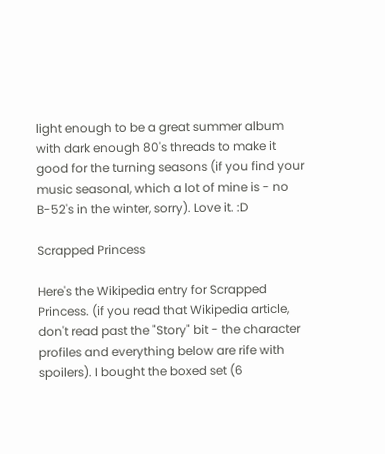light enough to be a great summer album with dark enough 80's threads to make it good for the turning seasons (if you find your music seasonal, which a lot of mine is - no B-52's in the winter, sorry). Love it. :D

Scrapped Princess

Here's the Wikipedia entry for Scrapped Princess. (if you read that Wikipedia article, don't read past the "Story" bit - the character profiles and everything below are rife with spoilers). I bought the boxed set (6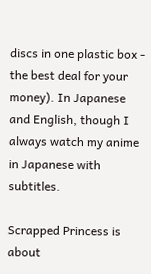discs in one plastic box - the best deal for your money). In Japanese and English, though I always watch my anime in Japanese with subtitles.

Scrapped Princess is about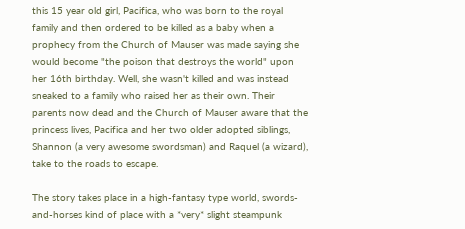this 15 year old girl, Pacifica, who was born to the royal family and then ordered to be killed as a baby when a prophecy from the Church of Mauser was made saying she would become "the poison that destroys the world" upon her 16th birthday. Well, she wasn't killed and was instead sneaked to a family who raised her as their own. Their parents now dead and the Church of Mauser aware that the princess lives, Pacifica and her two older adopted siblings, Shannon (a very awesome swordsman) and Raquel (a wizard), take to the roads to escape.

The story takes place in a high-fantasy type world, swords-and-horses kind of place with a *very* slight steampunk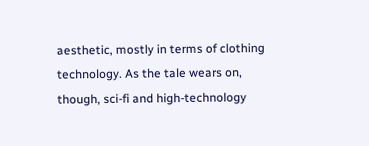aesthetic, mostly in terms of clothing technology. As the tale wears on, though, sci-fi and high-technology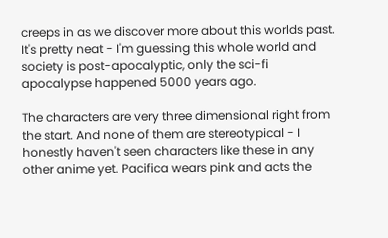creeps in as we discover more about this worlds past. It's pretty neat - I'm guessing this whole world and society is post-apocalyptic, only the sci-fi apocalypse happened 5000 years ago.

The characters are very three dimensional right from the start. And none of them are stereotypical - I honestly haven't seen characters like these in any other anime yet. Pacifica wears pink and acts the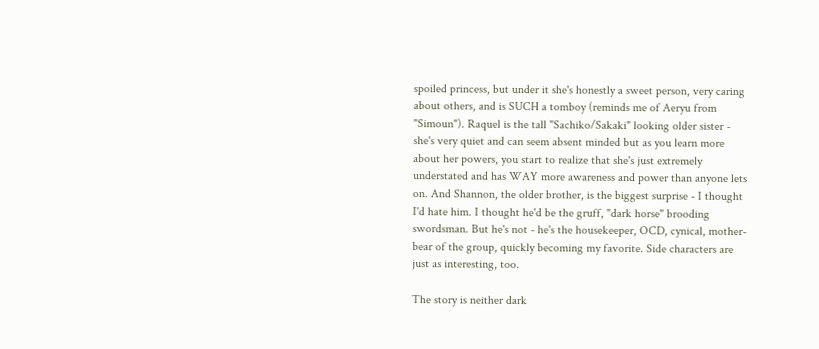spoiled princess, but under it she's honestly a sweet person, very caring about others, and is SUCH a tomboy (reminds me of Aeryu from "Simoun"). Raquel is the tall "Sachiko/Sakaki" looking older sister - she's very quiet and can seem absent minded but as you learn more about her powers, you start to realize that she's just extremely understated and has WAY more awareness and power than anyone lets on. And Shannon, the older brother, is the biggest surprise - I thought I'd hate him. I thought he'd be the gruff, "dark horse" brooding swordsman. But he's not - he's the housekeeper, OCD, cynical, mother-bear of the group, quickly becoming my favorite. Side characters are just as interesting, too.

The story is neither dark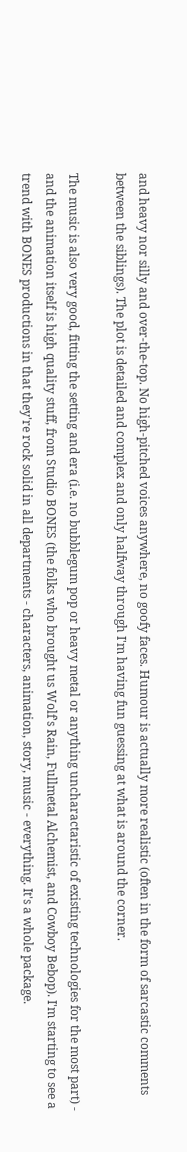and heavy nor silly and over-the-top. No high-pitched voices anywhere, no goofy faces. Humour is actually more realistic (often in the form of sarcastic comments between the siblings). The plot is detailed and complex and only halfway through I'm having fun guessing at what is around the corner.

The music is also very good, fitting the setting and era (i.e. no bubblegum pop or heavy metal or anything uncharactaristic of existing technologies for the most part) - and the animation itself is high quality stuff, from Studio BONES (the folks who brought us Wolf's Rain, Fullmetal Alchemist, and Cowboy Bebop). I'm starting to see a trend with BONES productions in that they're rock solid in all departments - characters, animation, story, music - everything. It's a whole package.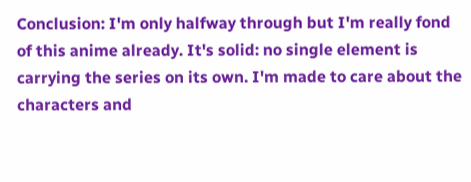Conclusion: I'm only halfway through but I'm really fond of this anime already. It's solid: no single element is carrying the series on its own. I'm made to care about the characters and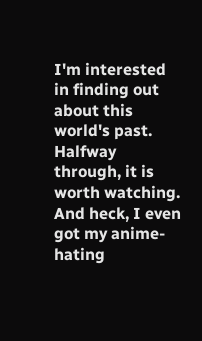I'm interested in finding out about this world's past. Halfway through, it is worth watching. And heck, I even got my anime-hating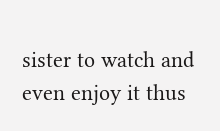sister to watch and even enjoy it thus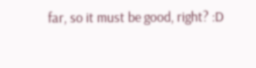far, so it must be good, right? :D